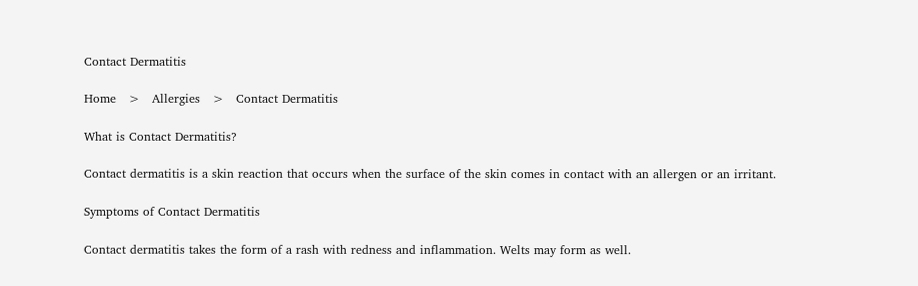Contact Dermatitis

Home   >   Allergies   >   Contact Dermatitis

What is Contact Dermatitis?

Contact dermatitis is a skin reaction that occurs when the surface of the skin comes in contact with an allergen or an irritant.

Symptoms of Contact Dermatitis

Contact dermatitis takes the form of a rash with redness and inflammation. Welts may form as well.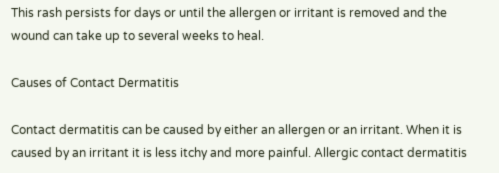This rash persists for days or until the allergen or irritant is removed and the wound can take up to several weeks to heal.

Causes of Contact Dermatitis

Contact dermatitis can be caused by either an allergen or an irritant. When it is caused by an irritant it is less itchy and more painful. Allergic contact dermatitis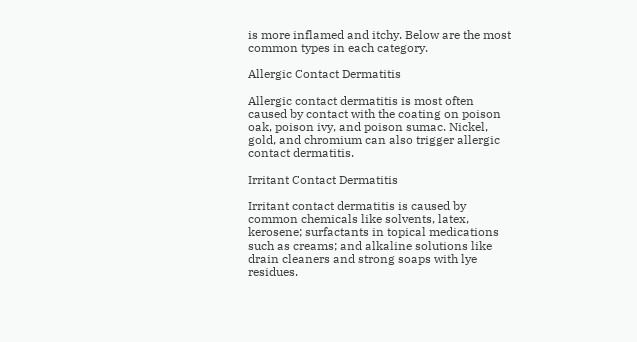is more inflamed and itchy. Below are the most common types in each category.

Allergic Contact Dermatitis

Allergic contact dermatitis is most often caused by contact with the coating on poison oak, poison ivy, and poison sumac. Nickel, gold, and chromium can also trigger allergic contact dermatitis.

Irritant Contact Dermatitis

Irritant contact dermatitis is caused by common chemicals like solvents, latex, kerosene; surfactants in topical medications such as creams; and alkaline solutions like drain cleaners and strong soaps with lye residues.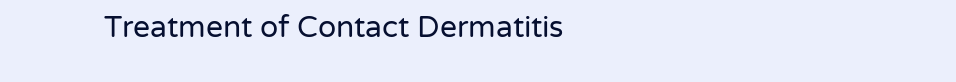Treatment of Contact Dermatitis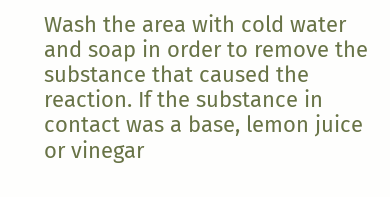Wash the area with cold water and soap in order to remove the substance that caused the reaction. If the substance in contact was a base, lemon juice or vinegar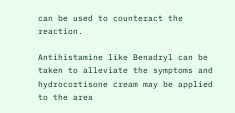can be used to counteract the reaction.

Antihistamine like Benadryl can be taken to alleviate the symptoms and hydrocortisone cream may be applied to the area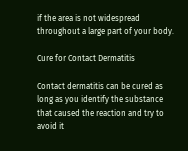if the area is not widespread throughout a large part of your body.

Cure for Contact Dermatitis

Contact dermatitis can be cured as long as you identify the substance that caused the reaction and try to avoid it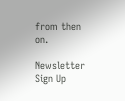from then on.

Newsletter Sign Up